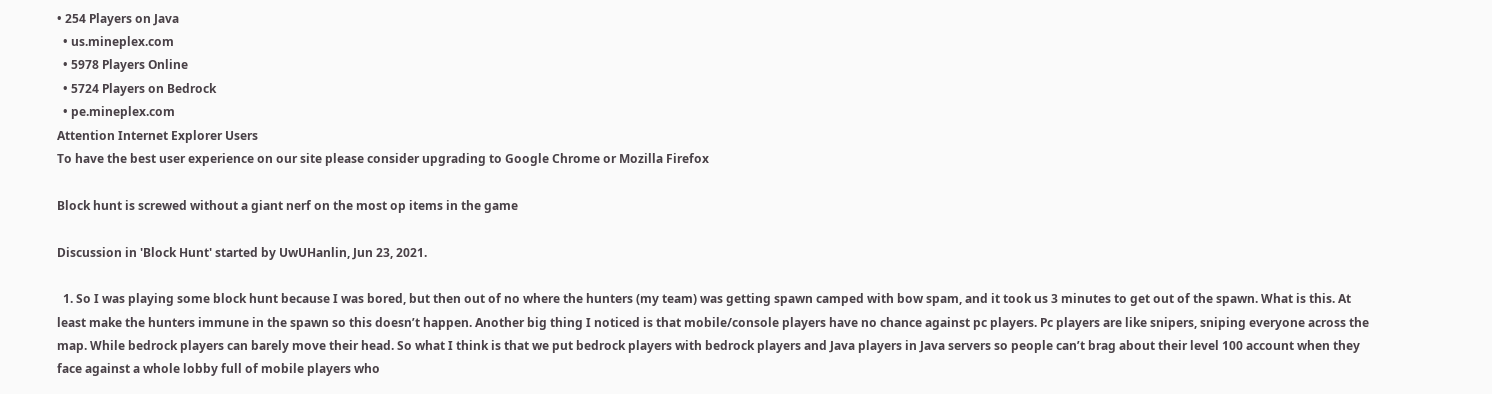• 254 Players on Java
  • us.mineplex.com
  • 5978 Players Online
  • 5724 Players on Bedrock
  • pe.mineplex.com
Attention Internet Explorer Users
To have the best user experience on our site please consider upgrading to Google Chrome or Mozilla Firefox

Block hunt is screwed without a giant nerf on the most op items in the game

Discussion in 'Block Hunt' started by UwUHanlin, Jun 23, 2021.

  1. So I was playing some block hunt because I was bored, but then out of no where the hunters (my team) was getting spawn camped with bow spam, and it took us 3 minutes to get out of the spawn. What is this. At least make the hunters immune in the spawn so this doesn’t happen. Another big thing I noticed is that mobile/console players have no chance against pc players. Pc players are like snipers, sniping everyone across the map. While bedrock players can barely move their head. So what I think is that we put bedrock players with bedrock players and Java players in Java servers so people can’t brag about their level 100 account when they face against a whole lobby full of mobile players who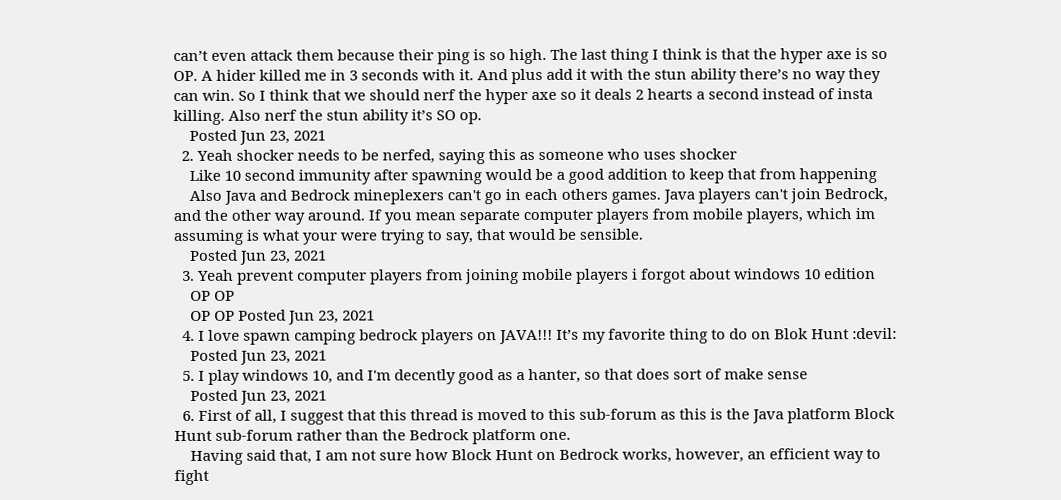can’t even attack them because their ping is so high. The last thing I think is that the hyper axe is so OP. A hider killed me in 3 seconds with it. And plus add it with the stun ability there’s no way they can win. So I think that we should nerf the hyper axe so it deals 2 hearts a second instead of insta killing. Also nerf the stun ability it’s SO op.
    Posted Jun 23, 2021
  2. Yeah shocker needs to be nerfed, saying this as someone who uses shocker
    Like 10 second immunity after spawning would be a good addition to keep that from happening
    Also Java and Bedrock mineplexers can't go in each others games. Java players can't join Bedrock, and the other way around. If you mean separate computer players from mobile players, which im assuming is what your were trying to say, that would be sensible.
    Posted Jun 23, 2021
  3. Yeah prevent computer players from joining mobile players i forgot about windows 10 edition
    OP OP
    OP OP Posted Jun 23, 2021
  4. I love spawn camping bedrock players on JAVA!!! It’s my favorite thing to do on Blok Hunt :devil:
    Posted Jun 23, 2021
  5. I play windows 10, and I'm decently good as a hanter, so that does sort of make sense
    Posted Jun 23, 2021
  6. First of all, I suggest that this thread is moved to this sub-forum as this is the Java platform Block Hunt sub-forum rather than the Bedrock platform one.
    Having said that, I am not sure how Block Hunt on Bedrock works, however, an efficient way to fight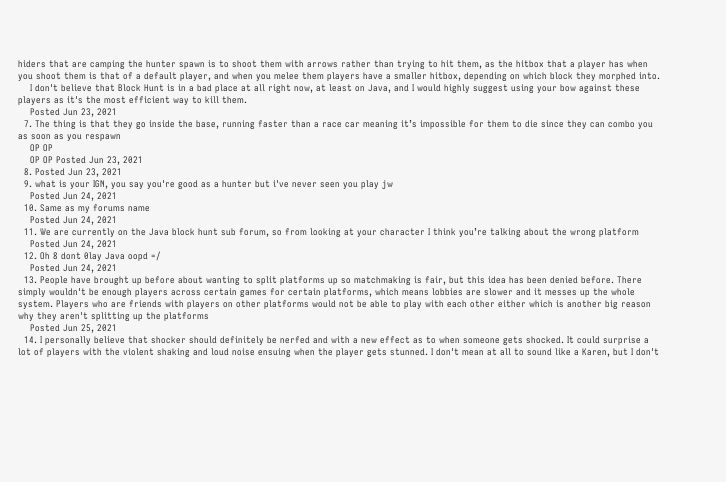hiders that are camping the hunter spawn is to shoot them with arrows rather than trying to hit them, as the hitbox that a player has when you shoot them is that of a default player, and when you melee them players have a smaller hitbox, depending on which block they morphed into.
    I don't believe that Block Hunt is in a bad place at all right now, at least on Java, and I would highly suggest using your bow against these players as it's the most efficient way to kill them.
    Posted Jun 23, 2021
  7. The thing is that they go inside the base, running faster than a race car meaning it’s impossible for them to die since they can combo you as soon as you respawn
    OP OP
    OP OP Posted Jun 23, 2021
  8. Posted Jun 23, 2021
  9. what is your IGN, you say you're good as a hunter but i've never seen you play jw
    Posted Jun 24, 2021
  10. Same as my forums name
    Posted Jun 24, 2021
  11. We are currently on the Java block hunt sub forum, so from looking at your character I think you’re talking about the wrong platform
    Posted Jun 24, 2021
  12. Oh 8 dont 0lay Java oopd =/
    Posted Jun 24, 2021
  13. People have brought up before about wanting to split platforms up so matchmaking is fair, but this idea has been denied before. There simply wouldn't be enough players across certain games for certain platforms, which means lobbies are slower and it messes up the whole system. Players who are friends with players on other platforms would not be able to play with each other either which is another big reason why they aren't splitting up the platforms
    Posted Jun 25, 2021
  14. I personally believe that shocker should definitely be nerfed and with a new effect as to when someone gets shocked. It could surprise a lot of players with the violent shaking and loud noise ensuing when the player gets stunned. I don't mean at all to sound like a Karen, but I don't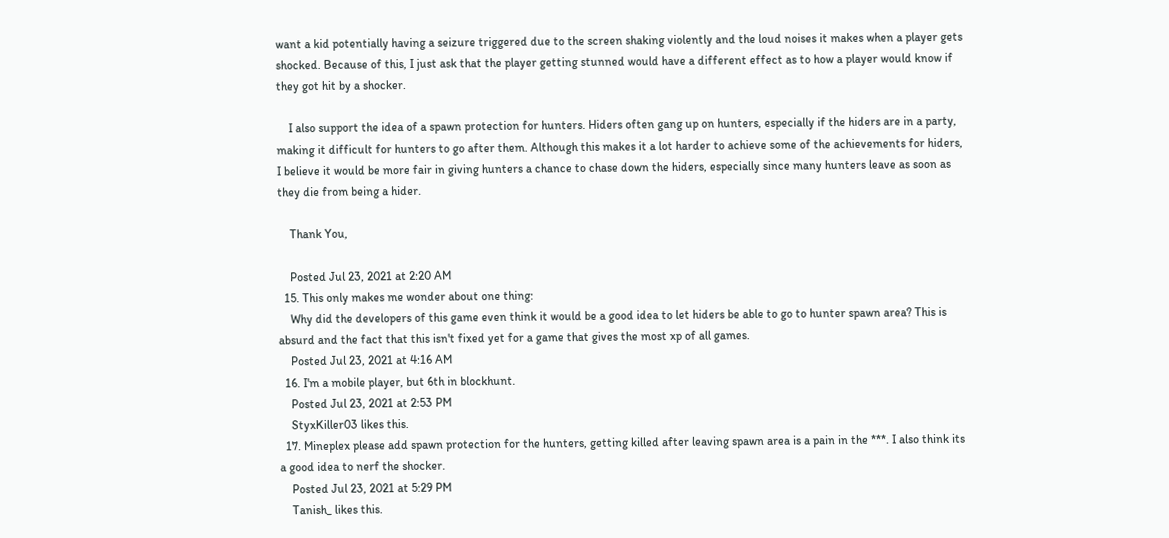want a kid potentially having a seizure triggered due to the screen shaking violently and the loud noises it makes when a player gets shocked. Because of this, I just ask that the player getting stunned would have a different effect as to how a player would know if they got hit by a shocker.

    I also support the idea of a spawn protection for hunters. Hiders often gang up on hunters, especially if the hiders are in a party, making it difficult for hunters to go after them. Although this makes it a lot harder to achieve some of the achievements for hiders, I believe it would be more fair in giving hunters a chance to chase down the hiders, especially since many hunters leave as soon as they die from being a hider.

    Thank You,

    Posted Jul 23, 2021 at 2:20 AM
  15. This only makes me wonder about one thing:
    Why did the developers of this game even think it would be a good idea to let hiders be able to go to hunter spawn area? This is absurd and the fact that this isn't fixed yet for a game that gives the most xp of all games.
    Posted Jul 23, 2021 at 4:16 AM
  16. I'm a mobile player, but 6th in blockhunt.
    Posted Jul 23, 2021 at 2:53 PM
    StyxKiller03 likes this.
  17. Mineplex please add spawn protection for the hunters, getting killed after leaving spawn area is a pain in the ***. I also think its a good idea to nerf the shocker.
    Posted Jul 23, 2021 at 5:29 PM
    Tanish_ likes this.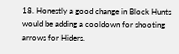18. Honestly a good change in Block Hunts would be adding a cooldown for shooting arrows for Hiders.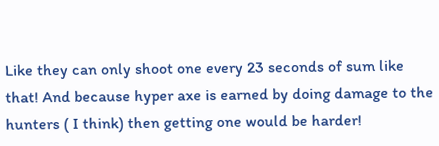Like they can only shoot one every 23 seconds of sum like that! And because hyper axe is earned by doing damage to the hunters ( I think) then getting one would be harder!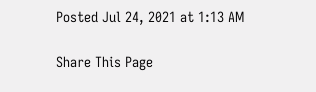Posted Jul 24, 2021 at 1:13 AM

Share This Page